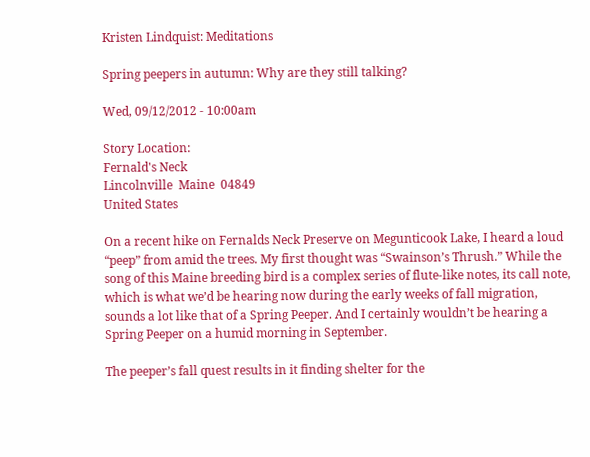Kristen Lindquist: Meditations

Spring peepers in autumn: Why are they still talking?

Wed, 09/12/2012 - 10:00am

Story Location:
Fernald's Neck
Lincolnville  Maine  04849
United States

On a recent hike on Fernalds Neck Preserve on Megunticook Lake, I heard a loud “peep” from amid the trees. My first thought was “Swainson’s Thrush.” While the song of this Maine breeding bird is a complex series of flute-like notes, its call note, which is what we’d be hearing now during the early weeks of fall migration, sounds a lot like that of a Spring Peeper. And I certainly wouldn’t be hearing a Spring Peeper on a humid morning in September.

The peeper’s fall quest results in it finding shelter for the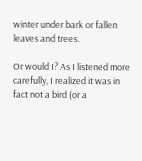winter under bark or fallen leaves and trees.

Or would I? As I listened more carefully, I realized it was in fact not a bird (or a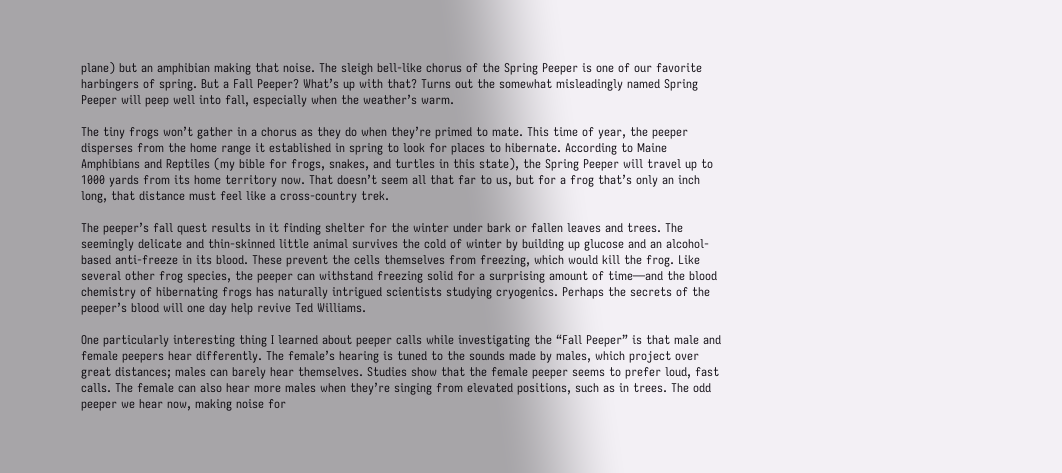plane) but an amphibian making that noise. The sleigh bell-like chorus of the Spring Peeper is one of our favorite harbingers of spring. But a Fall Peeper? What’s up with that? Turns out the somewhat misleadingly named Spring Peeper will peep well into fall, especially when the weather’s warm.

The tiny frogs won’t gather in a chorus as they do when they’re primed to mate. This time of year, the peeper disperses from the home range it established in spring to look for places to hibernate. According to Maine Amphibians and Reptiles (my bible for frogs, snakes, and turtles in this state), the Spring Peeper will travel up to 1000 yards from its home territory now. That doesn’t seem all that far to us, but for a frog that’s only an inch long, that distance must feel like a cross-country trek.

The peeper’s fall quest results in it finding shelter for the winter under bark or fallen leaves and trees. The seemingly delicate and thin-skinned little animal survives the cold of winter by building up glucose and an alcohol-based anti-freeze in its blood. These prevent the cells themselves from freezing, which would kill the frog. Like several other frog species, the peeper can withstand freezing solid for a surprising amount of time—and the blood chemistry of hibernating frogs has naturally intrigued scientists studying cryogenics. Perhaps the secrets of the peeper’s blood will one day help revive Ted Williams.

One particularly interesting thing I learned about peeper calls while investigating the “Fall Peeper” is that male and female peepers hear differently. The female’s hearing is tuned to the sounds made by males, which project over great distances; males can barely hear themselves. Studies show that the female peeper seems to prefer loud, fast calls. The female can also hear more males when they’re singing from elevated positions, such as in trees. The odd peeper we hear now, making noise for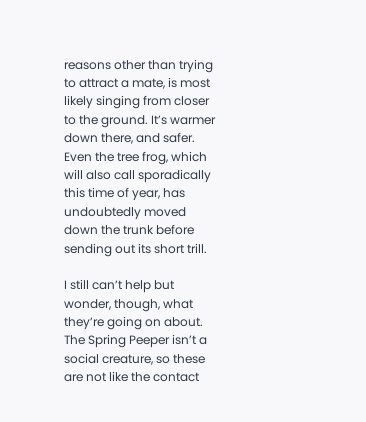reasons other than trying to attract a mate, is most likely singing from closer to the ground. It’s warmer down there, and safer. Even the tree frog, which will also call sporadically this time of year, has undoubtedly moved down the trunk before sending out its short trill.

I still can’t help but wonder, though, what they’re going on about. The Spring Peeper isn’t a social creature, so these are not like the contact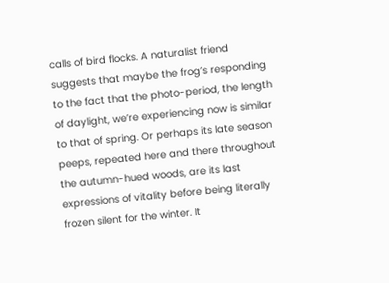calls of bird flocks. A naturalist friend suggests that maybe the frog’s responding to the fact that the photo-period, the length of daylight, we’re experiencing now is similar to that of spring. Or perhaps its late season peeps, repeated here and there throughout the autumn-hued woods, are its last expressions of vitality before being literally frozen silent for the winter. It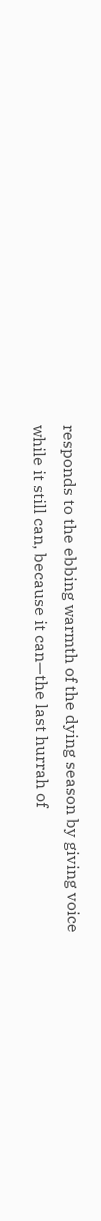responds to the ebbing warmth of the dying season by giving voice while it still can, because it can—the last hurrah of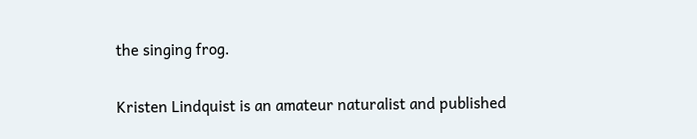the singing frog.


Kristen Lindquist is an amateur naturalist and published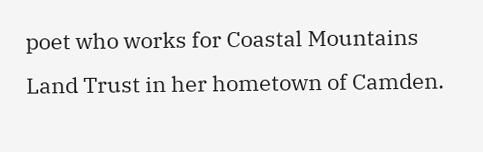poet who works for Coastal Mountains Land Trust in her hometown of Camden.